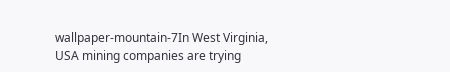wallpaper-mountain-7In West Virginia, USA mining companies are trying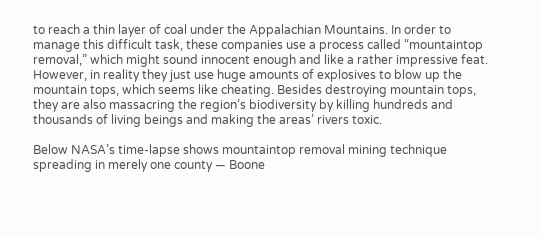to reach a thin layer of coal under the Appalachian Mountains. In order to manage this difficult task, these companies use a process called “mountaintop removal,” which might sound innocent enough and like a rather impressive feat. However, in reality they just use huge amounts of explosives to blow up the mountain tops, which seems like cheating. Besides destroying mountain tops, they are also massacring the region’s biodiversity by killing hundreds and thousands of living beings and making the areas’ rivers toxic.

Below NASA’s time-lapse shows mountaintop removal mining technique spreading in merely one county — Boone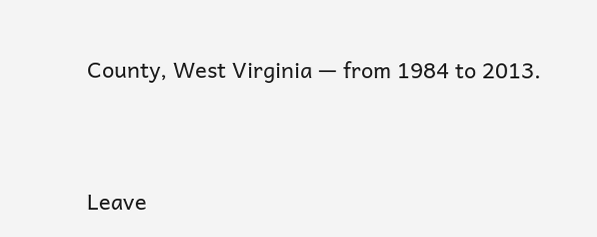County, West Virginia — from 1984 to 2013.


Leave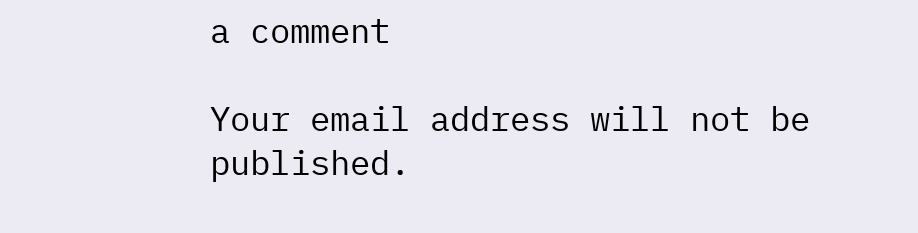a comment

Your email address will not be published.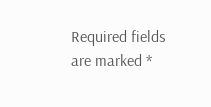Required fields are marked *